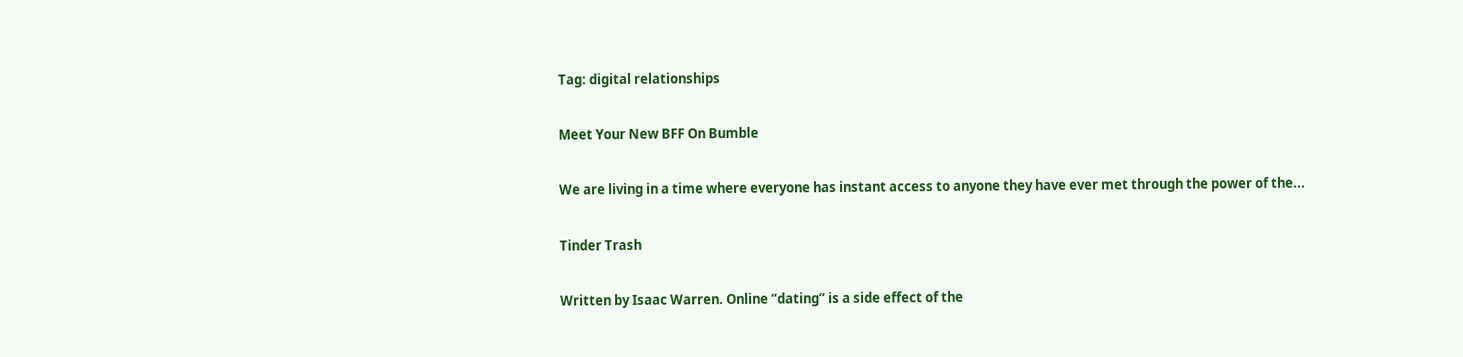Tag: digital relationships

Meet Your New BFF On Bumble

We are living in a time where everyone has instant access to anyone they have ever met through the power of the...

Tinder Trash

Written by Isaac Warren. Online “dating” is a side effect of the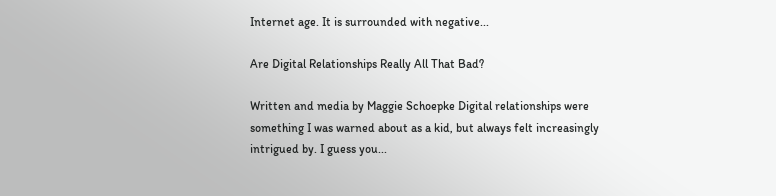Internet age. It is surrounded with negative...

Are Digital Relationships Really All That Bad?

Written and media by Maggie Schoepke Digital relationships were something I was warned about as a kid, but always felt increasingly intrigued by. I guess you...